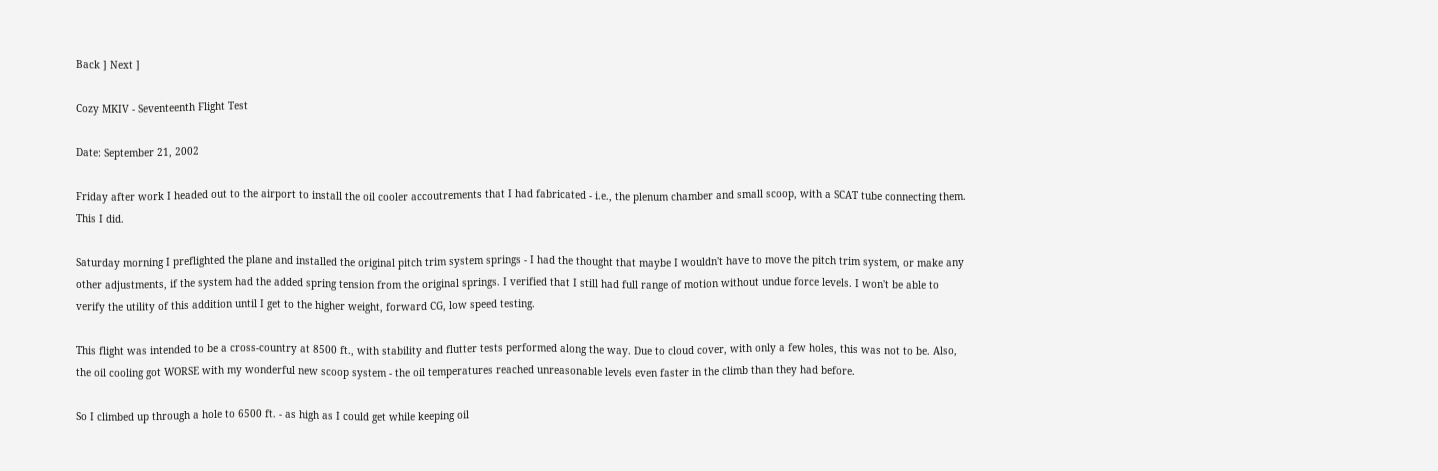Back ] Next ]

Cozy MKIV - Seventeenth Flight Test

Date: September 21, 2002

Friday after work I headed out to the airport to install the oil cooler accoutrements that I had fabricated - i.e., the plenum chamber and small scoop, with a SCAT tube connecting them. This I did.

Saturday morning I preflighted the plane and installed the original pitch trim system springs - I had the thought that maybe I wouldn't have to move the pitch trim system, or make any other adjustments, if the system had the added spring tension from the original springs. I verified that I still had full range of motion without undue force levels. I won't be able to verify the utility of this addition until I get to the higher weight, forward CG, low speed testing.

This flight was intended to be a cross-country at 8500 ft., with stability and flutter tests performed along the way. Due to cloud cover, with only a few holes, this was not to be. Also, the oil cooling got WORSE with my wonderful new scoop system - the oil temperatures reached unreasonable levels even faster in the climb than they had before.

So I climbed up through a hole to 6500 ft. - as high as I could get while keeping oil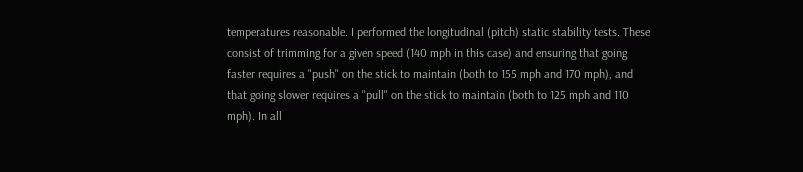temperatures reasonable. I performed the longitudinal (pitch) static stability tests. These consist of trimming for a given speed (140 mph in this case) and ensuring that going faster requires a "push" on the stick to maintain (both to 155 mph and 170 mph), and that going slower requires a "pull" on the stick to maintain (both to 125 mph and 110 mph). In all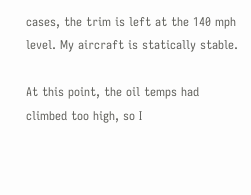cases, the trim is left at the 140 mph level. My aircraft is statically stable.

At this point, the oil temps had climbed too high, so I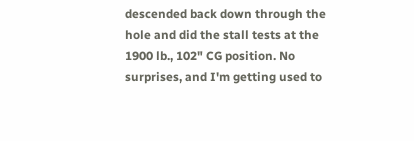descended back down through the hole and did the stall tests at the 1900 lb., 102" CG position. No surprises, and I'm getting used to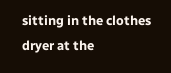sitting in the clothes dryer at the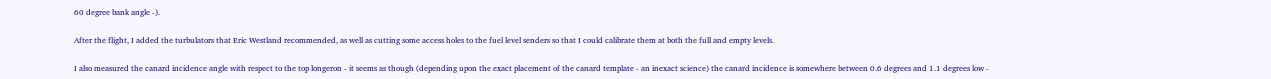60 degree bank angle -).

After the flight, I added the turbulators that Eric Westland recommended, as well as cutting some access holes to the fuel level senders so that I could calibrate them at both the full and empty levels.

I also measured the canard incidence angle with respect to the top longeron - it seems as though (depending upon the exact placement of the canard template - an inexact science) the canard incidence is somewhere between 0.6 degrees and 1.1 degrees low -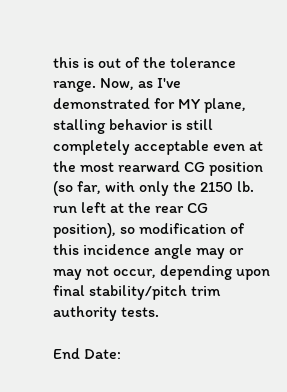this is out of the tolerance range. Now, as I've demonstrated for MY plane, stalling behavior is still completely acceptable even at the most rearward CG position (so far, with only the 2150 lb. run left at the rear CG position), so modification of this incidence angle may or may not occur, depending upon final stability/pitch trim authority tests.

End Date: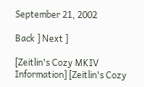September 21, 2002

Back ] Next ]

[Zeitlin's Cozy MKIV Information] [Zeitlin's Cozy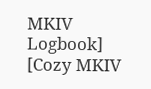MKIV Logbook]
[Cozy MKIV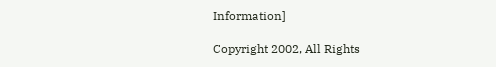Information]

Copyright 2002, All Rights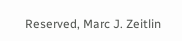Reserved, Marc J. Zeitlin